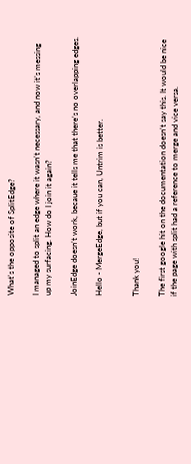What's the opposite of SplitEdge?

I managed to split an edge where it wasn’t necessary, and now it’s messing up my surfacing. How do I join it again?

JoinEdge doesn’t work, becaue it tells me that there’s no overlapping edges.

Hello - MergeEdge, but if you can, Untrim is better.


Thank you!

The first google hit on the documentation doesn’t say this. It would be nice if the page with split had a reference to merge and vice versa.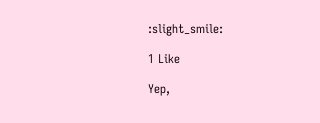:slight_smile:

1 Like

Yep,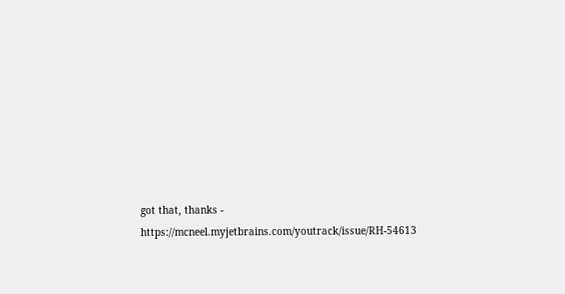got that, thanks - https://mcneel.myjetbrains.com/youtrack/issue/RH-54613